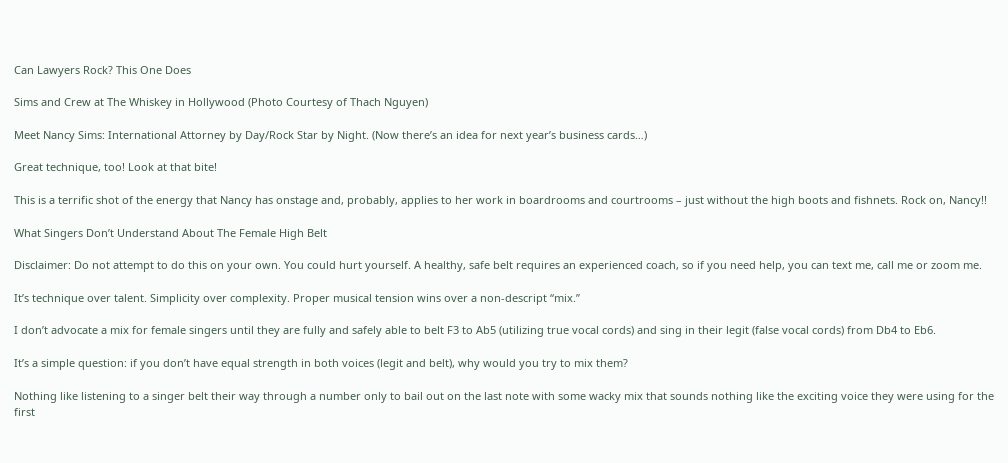Can Lawyers Rock? This One Does

Sims and Crew at The Whiskey in Hollywood (Photo Courtesy of Thach Nguyen)

Meet Nancy Sims: International Attorney by Day/Rock Star by Night. (Now there’s an idea for next year’s business cards…)

Great technique, too! Look at that bite!

This is a terrific shot of the energy that Nancy has onstage and, probably, applies to her work in boardrooms and courtrooms – just without the high boots and fishnets. Rock on, Nancy!!

What Singers Don’t Understand About The Female High Belt

Disclaimer: Do not attempt to do this on your own. You could hurt yourself. A healthy, safe belt requires an experienced coach, so if you need help, you can text me, call me or zoom me.

It’s technique over talent. Simplicity over complexity. Proper musical tension wins over a non-descript “mix.”

I don’t advocate a mix for female singers until they are fully and safely able to belt F3 to Ab5 (utilizing true vocal cords) and sing in their legit (false vocal cords) from Db4 to Eb6.

It’s a simple question: if you don’t have equal strength in both voices (legit and belt), why would you try to mix them?

Nothing like listening to a singer belt their way through a number only to bail out on the last note with some wacky mix that sounds nothing like the exciting voice they were using for the first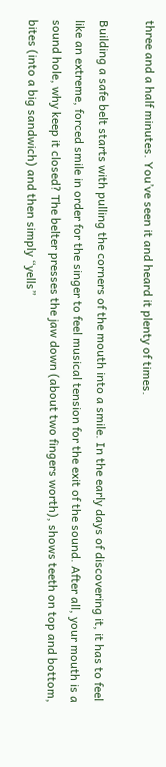three and a half minutes. You’ve seen it and heard it plenty of times.

Building a safe belt starts with pulling the corners of the mouth into a smile. In the early days of discovering it, it has to feel like an extreme, forced smile in order for the singer to feel musical tension for the exit of the sound. After all, your mouth is a sound hole, why keep it closed? The belter presses the jaw down (about two fingers worth), shows teeth on top and bottom, bites (into a big sandwich) and then simply “yells”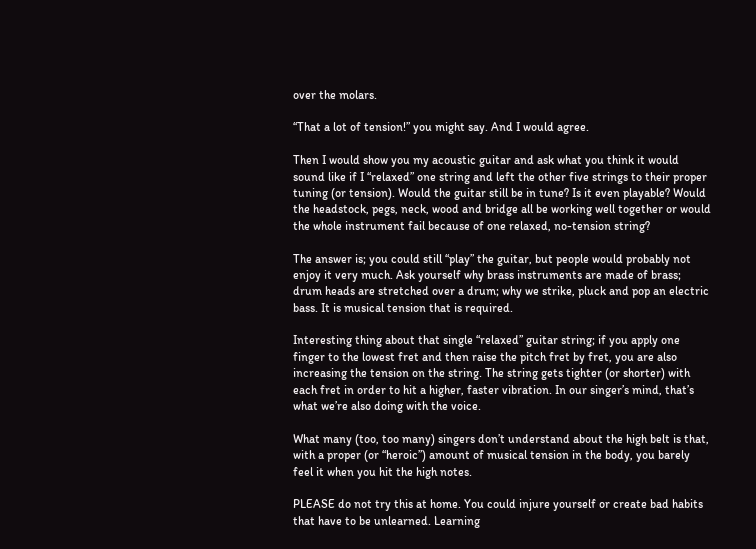over the molars.

“That a lot of tension!” you might say. And I would agree.

Then I would show you my acoustic guitar and ask what you think it would sound like if I “relaxed” one string and left the other five strings to their proper tuning (or tension). Would the guitar still be in tune? Is it even playable? Would the headstock, pegs, neck, wood and bridge all be working well together or would the whole instrument fail because of one relaxed, no-tension string?

The answer is; you could still “play” the guitar, but people would probably not enjoy it very much. Ask yourself why brass instruments are made of brass; drum heads are stretched over a drum; why we strike, pluck and pop an electric bass. It is musical tension that is required.

Interesting thing about that single “relaxed” guitar string; if you apply one finger to the lowest fret and then raise the pitch fret by fret, you are also increasing the tension on the string. The string gets tighter (or shorter) with each fret in order to hit a higher, faster vibration. In our singer’s mind, that’s what we’re also doing with the voice.

What many (too, too many) singers don’t understand about the high belt is that, with a proper (or “heroic”) amount of musical tension in the body, you barely feel it when you hit the high notes.

PLEASE do not try this at home. You could injure yourself or create bad habits that have to be unlearned. Learning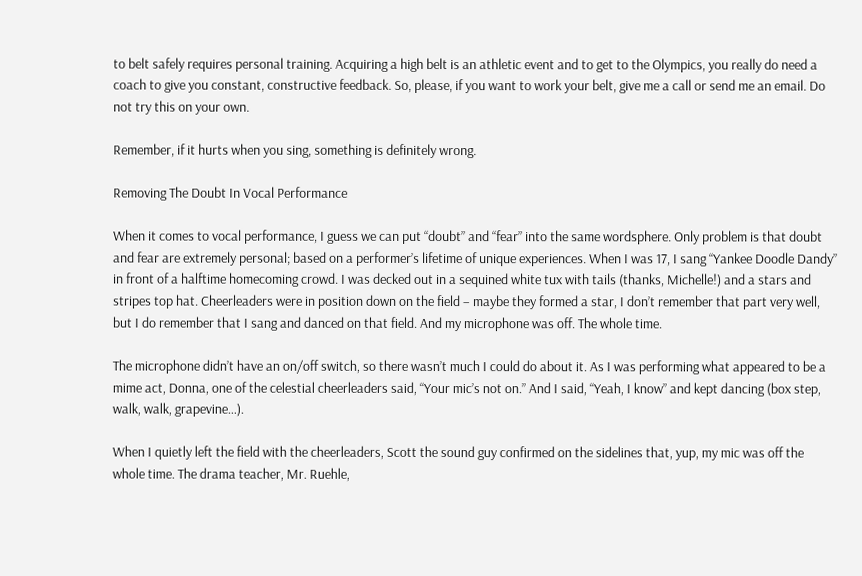to belt safely requires personal training. Acquiring a high belt is an athletic event and to get to the Olympics, you really do need a coach to give you constant, constructive feedback. So, please, if you want to work your belt, give me a call or send me an email. Do not try this on your own.

Remember, if it hurts when you sing, something is definitely wrong.

Removing The Doubt In Vocal Performance

When it comes to vocal performance, I guess we can put “doubt” and “fear” into the same wordsphere. Only problem is that doubt and fear are extremely personal; based on a performer’s lifetime of unique experiences. When I was 17, I sang “Yankee Doodle Dandy” in front of a halftime homecoming crowd. I was decked out in a sequined white tux with tails (thanks, Michelle!) and a stars and stripes top hat. Cheerleaders were in position down on the field – maybe they formed a star, I don’t remember that part very well, but I do remember that I sang and danced on that field. And my microphone was off. The whole time.

The microphone didn’t have an on/off switch, so there wasn’t much I could do about it. As I was performing what appeared to be a mime act, Donna, one of the celestial cheerleaders said, “Your mic’s not on.” And I said, “Yeah, I know” and kept dancing (box step, walk, walk, grapevine…).

When I quietly left the field with the cheerleaders, Scott the sound guy confirmed on the sidelines that, yup, my mic was off the whole time. The drama teacher, Mr. Ruehle,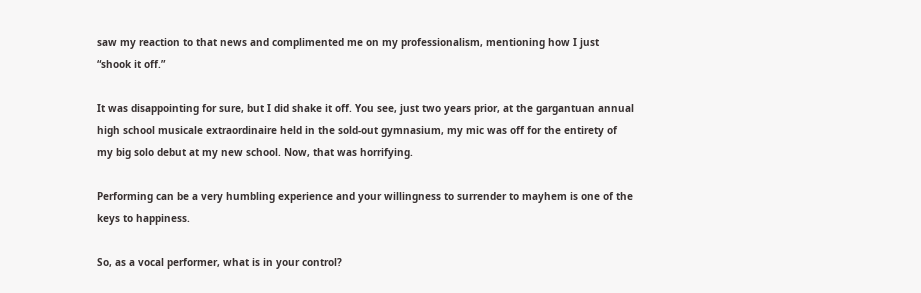saw my reaction to that news and complimented me on my professionalism, mentioning how I just “shook it off.”

It was disappointing for sure, but I did shake it off. You see, just two years prior, at the gargantuan annual high school musicale extraordinaire held in the sold-out gymnasium, my mic was off for the entirety of my big solo debut at my new school. Now, that was horrifying.

Performing can be a very humbling experience and your willingness to surrender to mayhem is one of the keys to happiness.

So, as a vocal performer, what is in your control?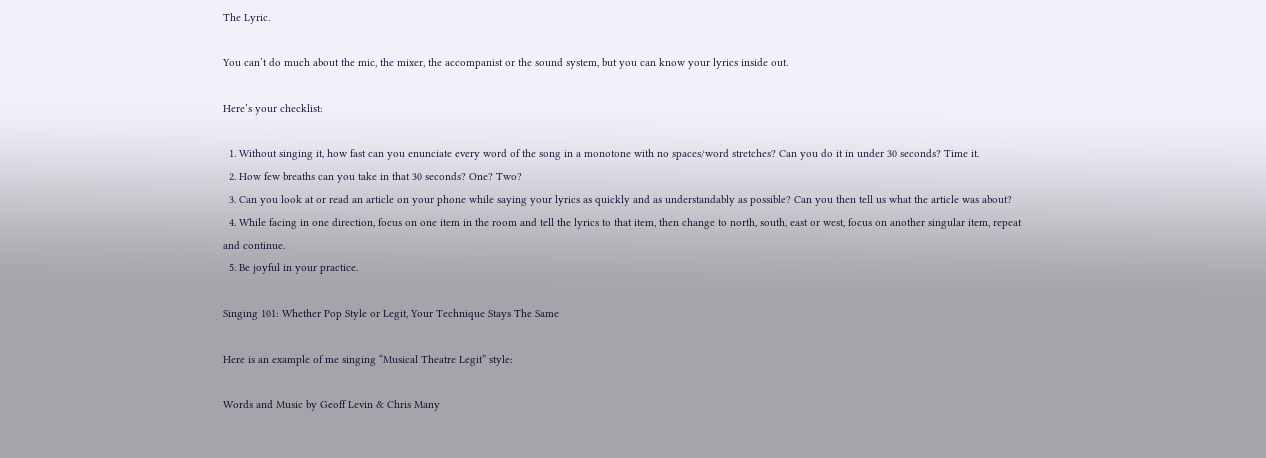The Lyric.

You can’t do much about the mic, the mixer, the accompanist or the sound system, but you can know your lyrics inside out.

Here’s your checklist:

  1. Without singing it, how fast can you enunciate every word of the song in a monotone with no spaces/word stretches? Can you do it in under 30 seconds? Time it.
  2. How few breaths can you take in that 30 seconds? One? Two?
  3. Can you look at or read an article on your phone while saying your lyrics as quickly and as understandably as possible? Can you then tell us what the article was about?
  4. While facing in one direction, focus on one item in the room and tell the lyrics to that item, then change to north, south, east or west, focus on another singular item, repeat and continue.
  5. Be joyful in your practice.

Singing 101: Whether Pop Style or Legit, Your Technique Stays The Same

Here is an example of me singing “Musical Theatre Legit” style:

Words and Music by Geoff Levin & Chris Many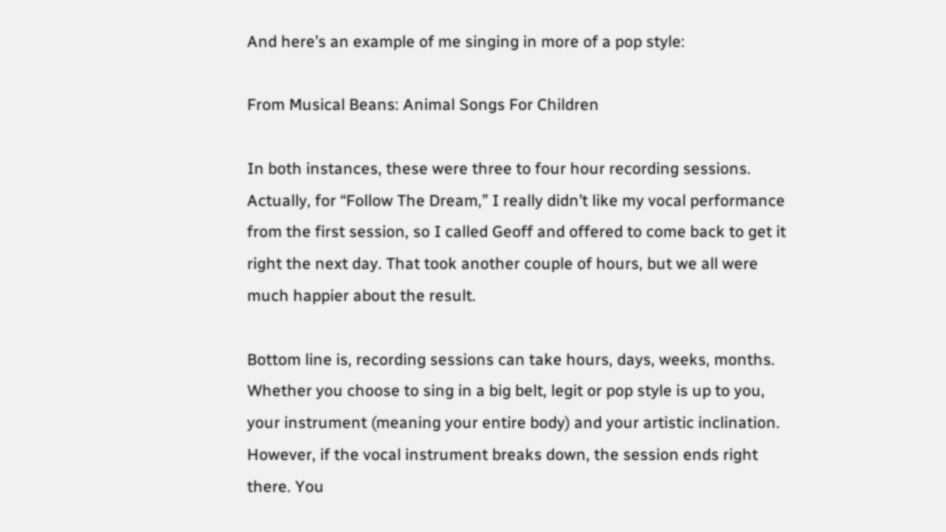And here’s an example of me singing in more of a pop style:

From Musical Beans: Animal Songs For Children

In both instances, these were three to four hour recording sessions. Actually, for “Follow The Dream,” I really didn’t like my vocal performance from the first session, so I called Geoff and offered to come back to get it right the next day. That took another couple of hours, but we all were much happier about the result.

Bottom line is, recording sessions can take hours, days, weeks, months. Whether you choose to sing in a big belt, legit or pop style is up to you, your instrument (meaning your entire body) and your artistic inclination. However, if the vocal instrument breaks down, the session ends right there. You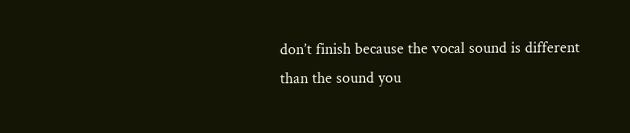don’t finish because the vocal sound is different than the sound you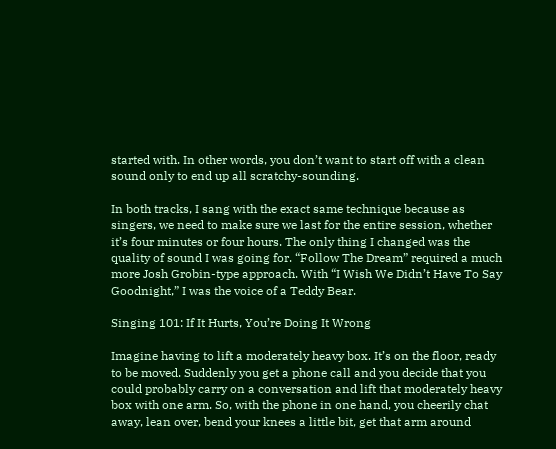started with. In other words, you don’t want to start off with a clean sound only to end up all scratchy-sounding.

In both tracks, I sang with the exact same technique because as singers, we need to make sure we last for the entire session, whether it’s four minutes or four hours. The only thing I changed was the quality of sound I was going for. “Follow The Dream” required a much more Josh Grobin-type approach. With “I Wish We Didn’t Have To Say Goodnight,” I was the voice of a Teddy Bear.

Singing 101: If It Hurts, You’re Doing It Wrong

Imagine having to lift a moderately heavy box. It’s on the floor, ready to be moved. Suddenly you get a phone call and you decide that you could probably carry on a conversation and lift that moderately heavy box with one arm. So, with the phone in one hand, you cheerily chat away, lean over, bend your knees a little bit, get that arm around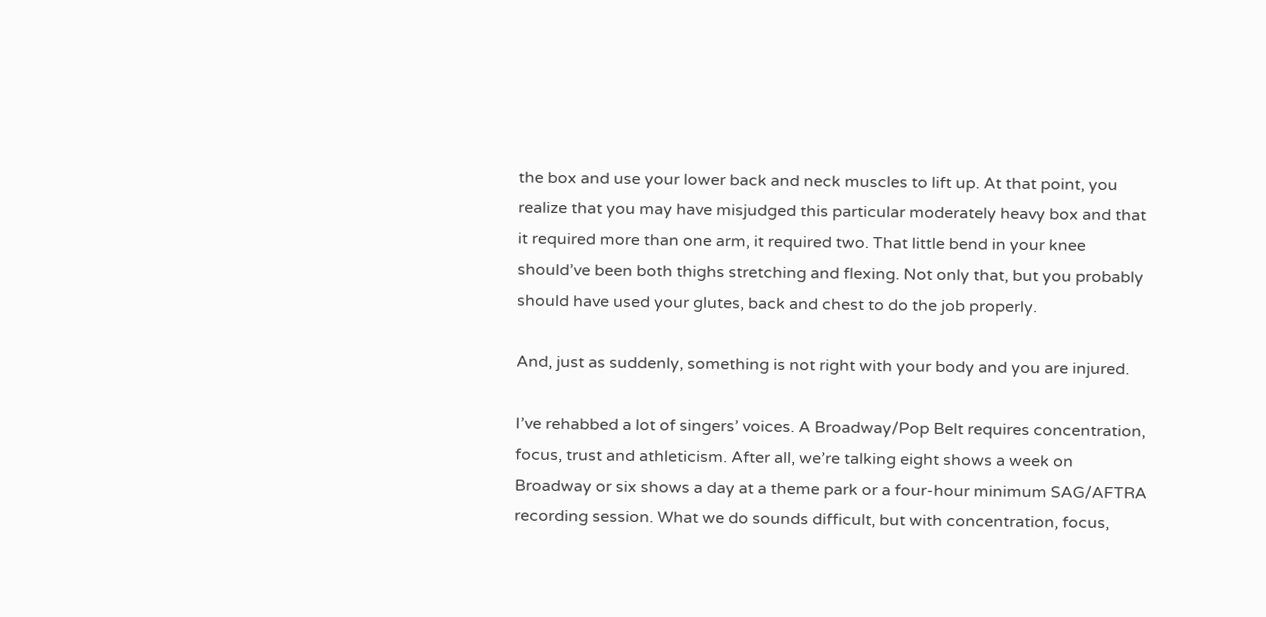the box and use your lower back and neck muscles to lift up. At that point, you realize that you may have misjudged this particular moderately heavy box and that it required more than one arm, it required two. That little bend in your knee should’ve been both thighs stretching and flexing. Not only that, but you probably should have used your glutes, back and chest to do the job properly.

And, just as suddenly, something is not right with your body and you are injured.

I’ve rehabbed a lot of singers’ voices. A Broadway/Pop Belt requires concentration, focus, trust and athleticism. After all, we’re talking eight shows a week on Broadway or six shows a day at a theme park or a four-hour minimum SAG/AFTRA recording session. What we do sounds difficult, but with concentration, focus,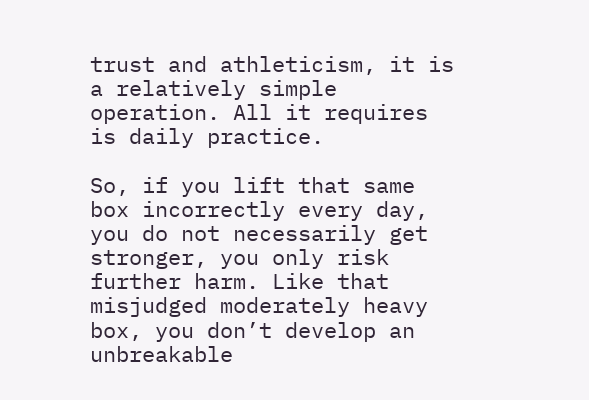trust and athleticism, it is a relatively simple operation. All it requires is daily practice.

So, if you lift that same box incorrectly every day, you do not necessarily get stronger, you only risk further harm. Like that misjudged moderately heavy box, you don’t develop an unbreakable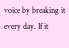voice by breaking it every day. If it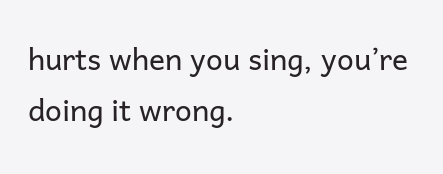hurts when you sing, you’re doing it wrong.